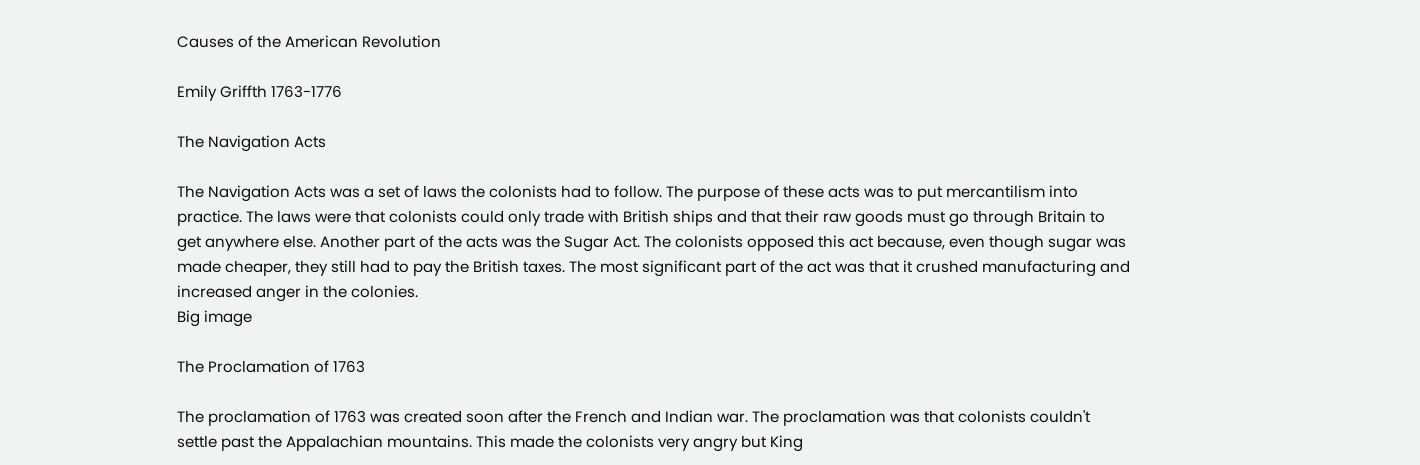Causes of the American Revolution

Emily Griffth 1763-1776

The Navigation Acts

The Navigation Acts was a set of laws the colonists had to follow. The purpose of these acts was to put mercantilism into practice. The laws were that colonists could only trade with British ships and that their raw goods must go through Britain to get anywhere else. Another part of the acts was the Sugar Act. The colonists opposed this act because, even though sugar was made cheaper, they still had to pay the British taxes. The most significant part of the act was that it crushed manufacturing and increased anger in the colonies.
Big image

The Proclamation of 1763

The proclamation of 1763 was created soon after the French and Indian war. The proclamation was that colonists couldn't settle past the Appalachian mountains. This made the colonists very angry but King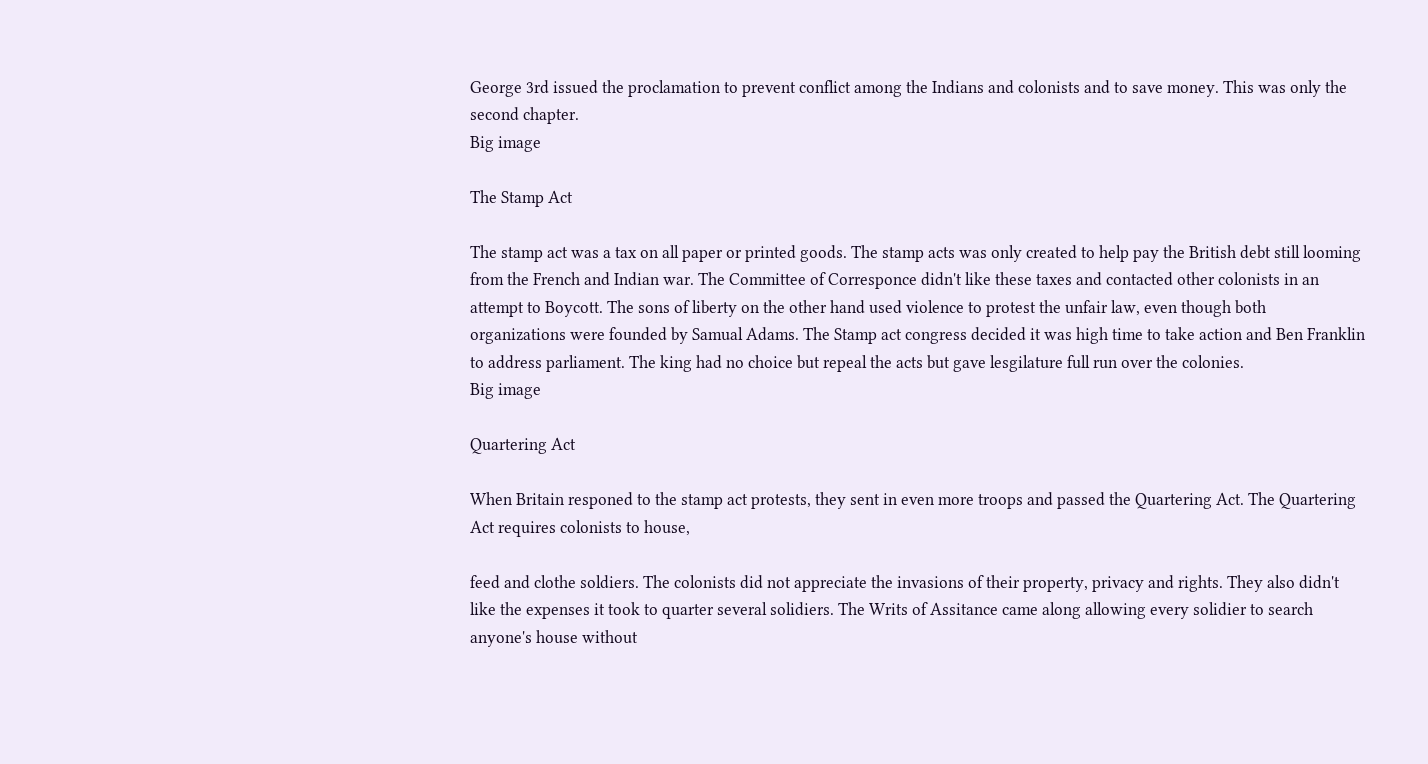George 3rd issued the proclamation to prevent conflict among the Indians and colonists and to save money. This was only the second chapter.
Big image

The Stamp Act

The stamp act was a tax on all paper or printed goods. The stamp acts was only created to help pay the British debt still looming from the French and Indian war. The Committee of Corresponce didn't like these taxes and contacted other colonists in an attempt to Boycott. The sons of liberty on the other hand used violence to protest the unfair law, even though both organizations were founded by Samual Adams. The Stamp act congress decided it was high time to take action and Ben Franklin to address parliament. The king had no choice but repeal the acts but gave lesgilature full run over the colonies.
Big image

Quartering Act

When Britain responed to the stamp act protests, they sent in even more troops and passed the Quartering Act. The Quartering Act requires colonists to house,

feed and clothe soldiers. The colonists did not appreciate the invasions of their property, privacy and rights. They also didn't like the expenses it took to quarter several solidiers. The Writs of Assitance came along allowing every solidier to search anyone's house without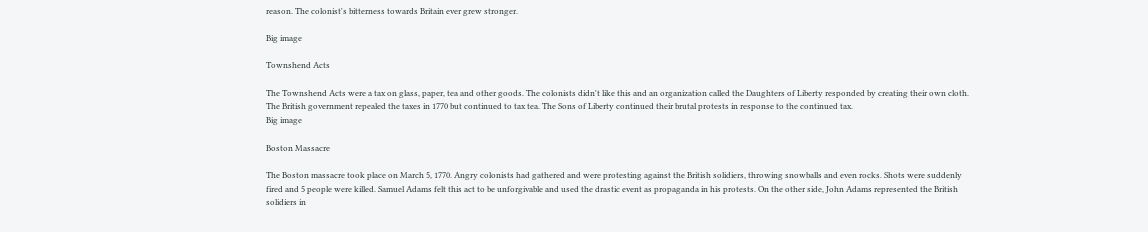reason. The colonist's bitterness towards Britain ever grew stronger.

Big image

Townshend Acts

The Townshend Acts were a tax on glass, paper, tea and other goods. The colonists didn't like this and an organization called the Daughters of Liberty responded by creating their own cloth. The British government repealed the taxes in 1770 but continued to tax tea. The Sons of Liberty continued their brutal protests in response to the continued tax.
Big image

Boston Massacre

The Boston massacre took place on March 5, 1770. Angry colonists had gathered and were protesting against the British solidiers, throwing snowballs and even rocks. Shots were suddenly fired and 5 people were killed. Samuel Adams felt this act to be unforgivable and used the drastic event as propaganda in his protests. On the other side, John Adams represented the British solidiers in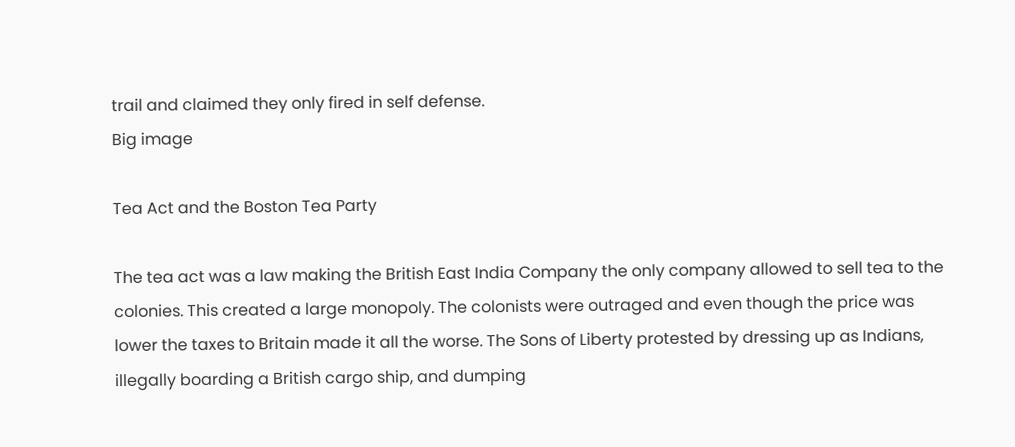trail and claimed they only fired in self defense.
Big image

Tea Act and the Boston Tea Party

The tea act was a law making the British East India Company the only company allowed to sell tea to the colonies. This created a large monopoly. The colonists were outraged and even though the price was lower the taxes to Britain made it all the worse. The Sons of Liberty protested by dressing up as Indians, illegally boarding a British cargo ship, and dumping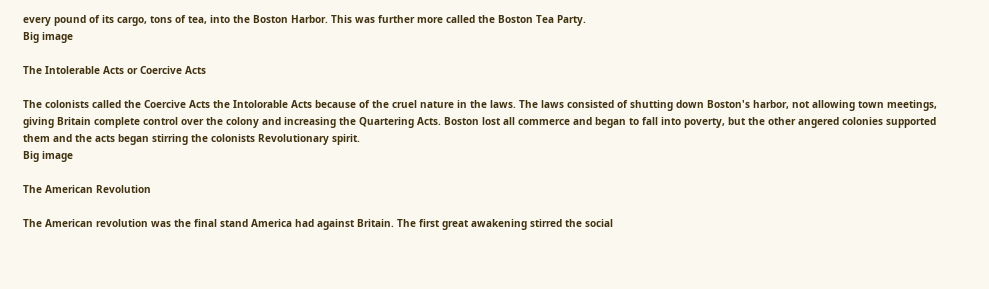every pound of its cargo, tons of tea, into the Boston Harbor. This was further more called the Boston Tea Party.
Big image

The Intolerable Acts or Coercive Acts

The colonists called the Coercive Acts the Intolorable Acts because of the cruel nature in the laws. The laws consisted of shutting down Boston's harbor, not allowing town meetings, giving Britain complete control over the colony and increasing the Quartering Acts. Boston lost all commerce and began to fall into poverty, but the other angered colonies supported them and the acts began stirring the colonists Revolutionary spirit.
Big image

The American Revolution

The American revolution was the final stand America had against Britain. The first great awakening stirred the social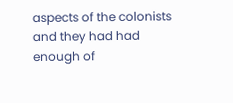aspects of the colonists and they had had enough of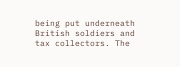being put underneath British soldiers and tax collectors. The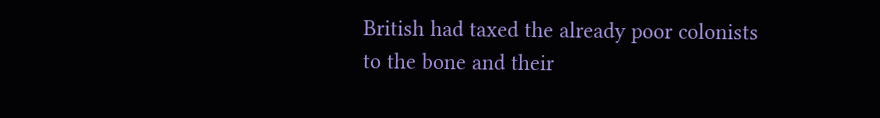British had taxed the already poor colonists to the bone and their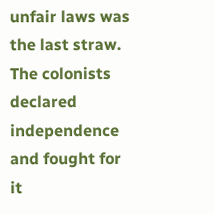unfair laws was the last straw. The colonists declared independence and fought for it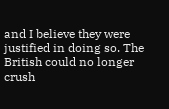and I believe they were justified in doing so. The British could no longer crush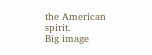the American spirit.
Big image